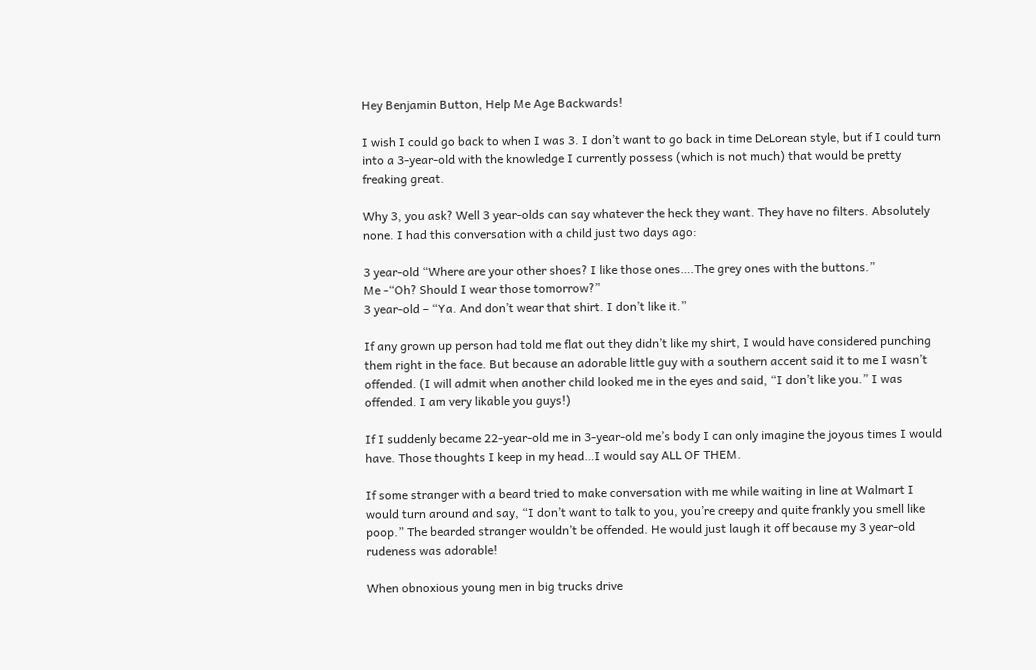Hey Benjamin Button, Help Me Age Backwards!

I wish I could go back to when I was 3. I don’t want to go back in time DeLorean style, but if I could turn into a 3-year-old with the knowledge I currently possess (which is not much) that would be pretty freaking great.

Why 3, you ask? Well 3 year-olds can say whatever the heck they want. They have no filters. Absolutely none. I had this conversation with a child just two days ago:

3 year-old “Where are your other shoes? I like those ones….The grey ones with the buttons.”
Me -“Oh? Should I wear those tomorrow?”
3 year-old – “Ya. And don’t wear that shirt. I don’t like it.”

If any grown up person had told me flat out they didn’t like my shirt, I would have considered punching them right in the face. But because an adorable little guy with a southern accent said it to me I wasn’t offended. (I will admit when another child looked me in the eyes and said, “I don’t like you.” I was offended. I am very likable you guys!)

If I suddenly became 22-year-old me in 3-year-old me’s body I can only imagine the joyous times I would have. Those thoughts I keep in my head…I would say ALL OF THEM.

If some stranger with a beard tried to make conversation with me while waiting in line at Walmart I would turn around and say, “I don’t want to talk to you, you’re creepy and quite frankly you smell like poop.” The bearded stranger wouldn’t be offended. He would just laugh it off because my 3 year-old rudeness was adorable!

When obnoxious young men in big trucks drive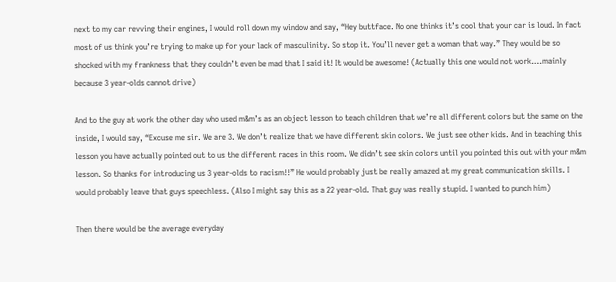next to my car revving their engines, I would roll down my window and say, “Hey buttface. No one thinks it’s cool that your car is loud. In fact most of us think you’re trying to make up for your lack of masculinity. So stop it. You’ll never get a woman that way.” They would be so shocked with my frankness that they couldn’t even be mad that I said it! It would be awesome! (Actually this one would not work….mainly because 3 year-olds cannot drive)

And to the guy at work the other day who used m&m’s as an object lesson to teach children that we’re all different colors but the same on the inside, I would say, “Excuse me sir. We are 3. We don’t realize that we have different skin colors. We just see other kids. And in teaching this lesson you have actually pointed out to us the different races in this room. We didn’t see skin colors until you pointed this out with your m&m lesson. So thanks for introducing us 3 year-olds to racism!!” He would probably just be really amazed at my great communication skills. I would probably leave that guys speechless. (Also I might say this as a 22 year-old. That guy was really stupid. I wanted to punch him)

Then there would be the average everyday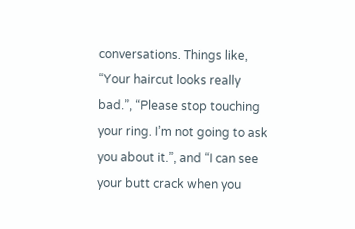conversations. Things like, “Your haircut looks really bad.”, “Please stop touching your ring. I’m not going to ask you about it.”, and “I can see your butt crack when you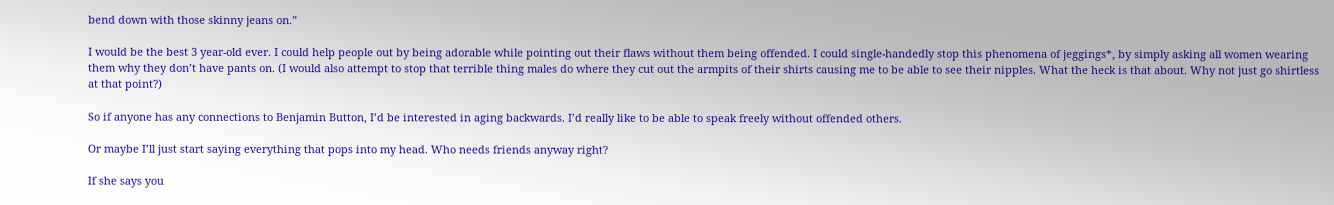bend down with those skinny jeans on.”

I would be the best 3 year-old ever. I could help people out by being adorable while pointing out their flaws without them being offended. I could single-handedly stop this phenomena of jeggings*, by simply asking all women wearing them why they don’t have pants on. (I would also attempt to stop that terrible thing males do where they cut out the armpits of their shirts causing me to be able to see their nipples. What the heck is that about. Why not just go shirtless at that point?)

So if anyone has any connections to Benjamin Button, I’d be interested in aging backwards. I’d really like to be able to speak freely without offended others.

Or maybe I’ll just start saying everything that pops into my head. Who needs friends anyway right?

If she says you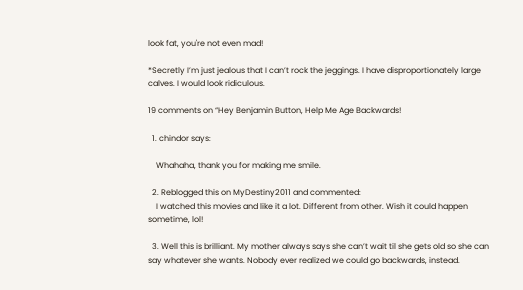look fat, you're not even mad!

*Secretly I’m just jealous that I can’t rock the jeggings. I have disproportionately large calves. I would look ridiculous.

19 comments on “Hey Benjamin Button, Help Me Age Backwards!

  1. chindor says:

    Whahaha, thank you for making me smile.

  2. Reblogged this on MyDestiny2011 and commented:
    I watched this movies and like it a lot. Different from other. Wish it could happen sometime, lol!

  3. Well this is brilliant. My mother always says she can’t wait til she gets old so she can say whatever she wants. Nobody ever realized we could go backwards, instead.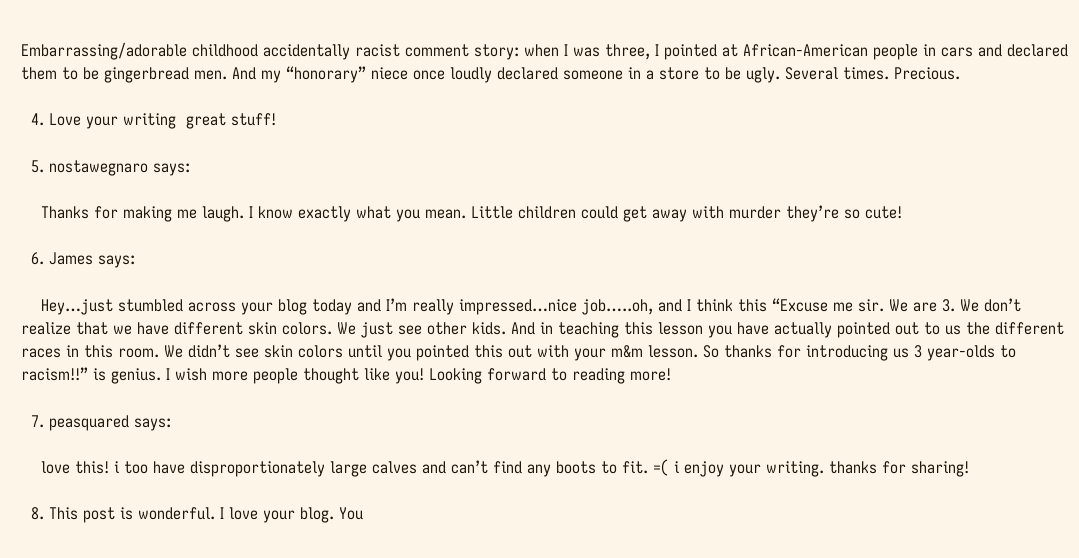Embarrassing/adorable childhood accidentally racist comment story: when I was three, I pointed at African-American people in cars and declared them to be gingerbread men. And my “honorary” niece once loudly declared someone in a store to be ugly. Several times. Precious.

  4. Love your writing  great stuff!

  5. nostawegnaro says:

    Thanks for making me laugh. I know exactly what you mean. Little children could get away with murder they’re so cute!

  6. James says:

    Hey…just stumbled across your blog today and I’m really impressed…nice job…..oh, and I think this “Excuse me sir. We are 3. We don’t realize that we have different skin colors. We just see other kids. And in teaching this lesson you have actually pointed out to us the different races in this room. We didn’t see skin colors until you pointed this out with your m&m lesson. So thanks for introducing us 3 year-olds to racism!!” is genius. I wish more people thought like you! Looking forward to reading more!

  7. peasquared says:

    love this! i too have disproportionately large calves and can’t find any boots to fit. =( i enjoy your writing. thanks for sharing!

  8. This post is wonderful. I love your blog. You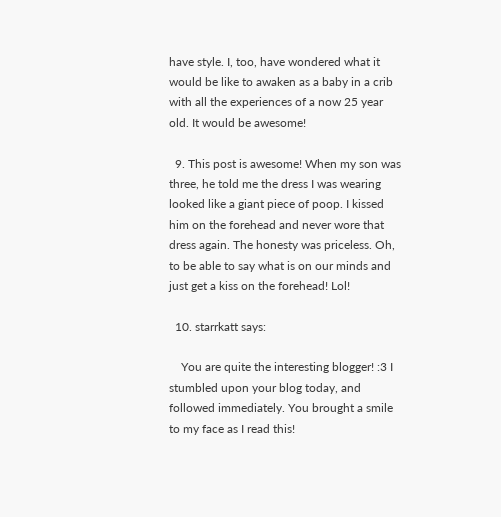have style. I, too, have wondered what it would be like to awaken as a baby in a crib with all the experiences of a now 25 year old. It would be awesome!

  9. This post is awesome! When my son was three, he told me the dress I was wearing looked like a giant piece of poop. I kissed him on the forehead and never wore that dress again. The honesty was priceless. Oh, to be able to say what is on our minds and just get a kiss on the forehead! Lol!

  10. starrkatt says:

    You are quite the interesting blogger! :3 I stumbled upon your blog today, and followed immediately. You brought a smile to my face as I read this!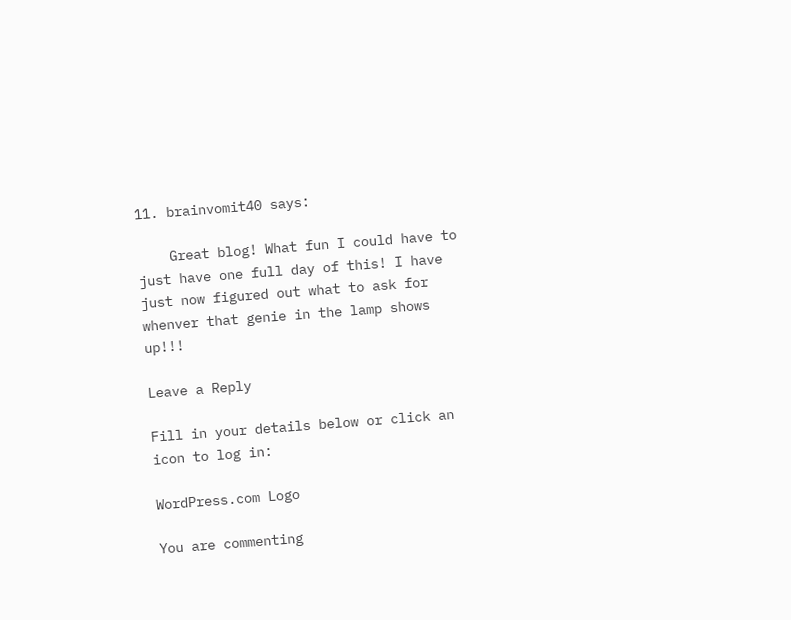11. brainvomit40 says:

    Great blog! What fun I could have to just have one full day of this! I have just now figured out what to ask for whenver that genie in the lamp shows up!!!

Leave a Reply

Fill in your details below or click an icon to log in:

WordPress.com Logo

You are commenting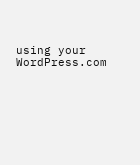using your WordPress.com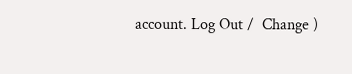account. Log Out /  Change )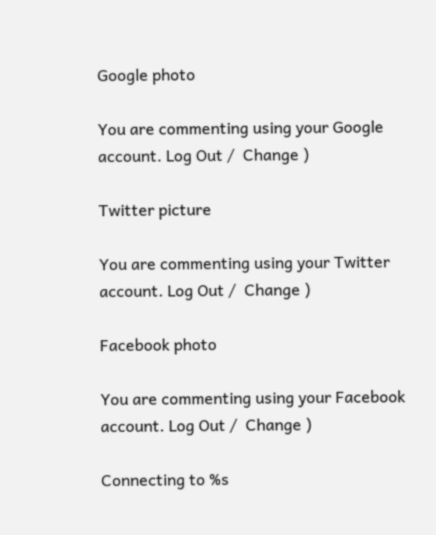Google photo

You are commenting using your Google account. Log Out /  Change )

Twitter picture

You are commenting using your Twitter account. Log Out /  Change )

Facebook photo

You are commenting using your Facebook account. Log Out /  Change )

Connecting to %s